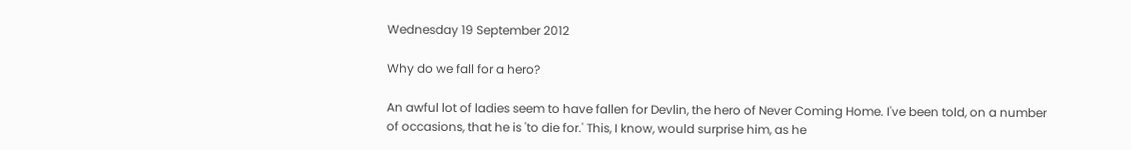Wednesday 19 September 2012

Why do we fall for a hero?

An awful lot of ladies seem to have fallen for Devlin, the hero of Never Coming Home. I've been told, on a number of occasions, that he is 'to die for.' This, I know, would surprise him, as he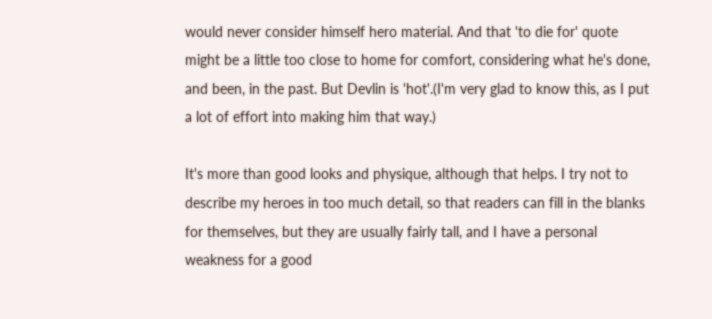would never consider himself hero material. And that 'to die for' quote might be a little too close to home for comfort, considering what he's done, and been, in the past. But Devlin is 'hot'.(I'm very glad to know this, as I put a lot of effort into making him that way.)

It's more than good looks and physique, although that helps. I try not to describe my heroes in too much detail, so that readers can fill in the blanks for themselves, but they are usually fairly tall, and I have a personal weakness for a good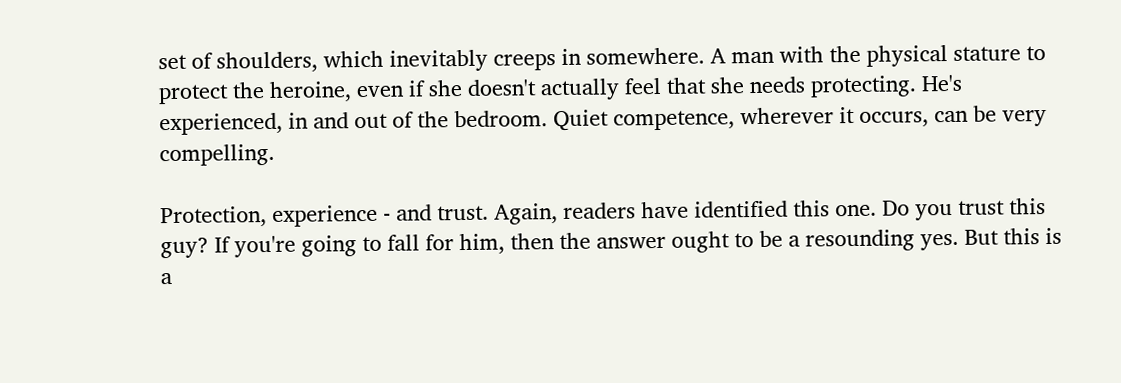set of shoulders, which inevitably creeps in somewhere. A man with the physical stature to protect the heroine, even if she doesn't actually feel that she needs protecting. He's experienced, in and out of the bedroom. Quiet competence, wherever it occurs, can be very compelling.

Protection, experience - and trust. Again, readers have identified this one. Do you trust this guy? If you're going to fall for him, then the answer ought to be a resounding yes. But this is a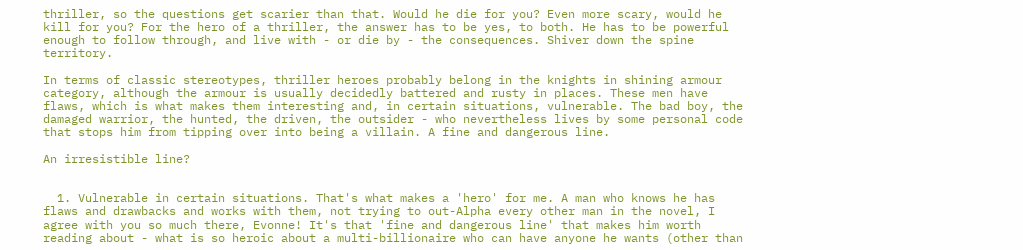thriller, so the questions get scarier than that. Would he die for you? Even more scary, would he kill for you? For the hero of a thriller, the answer has to be yes, to both. He has to be powerful enough to follow through, and live with - or die by - the consequences. Shiver down the spine territory.

In terms of classic stereotypes, thriller heroes probably belong in the knights in shining armour category, although the armour is usually decidedly battered and rusty in places. These men have flaws, which is what makes them interesting and, in certain situations, vulnerable. The bad boy, the damaged warrior, the hunted, the driven, the outsider - who nevertheless lives by some personal code that stops him from tipping over into being a villain. A fine and dangerous line.

An irresistible line?


  1. Vulnerable in certain situations. That's what makes a 'hero' for me. A man who knows he has flaws and drawbacks and works with them, not trying to out-Alpha every other man in the novel, I agree with you so much there, Evonne! It's that 'fine and dangerous line' that makes him worth reading about - what is so heroic about a multi-billionaire who can have anyone he wants (other than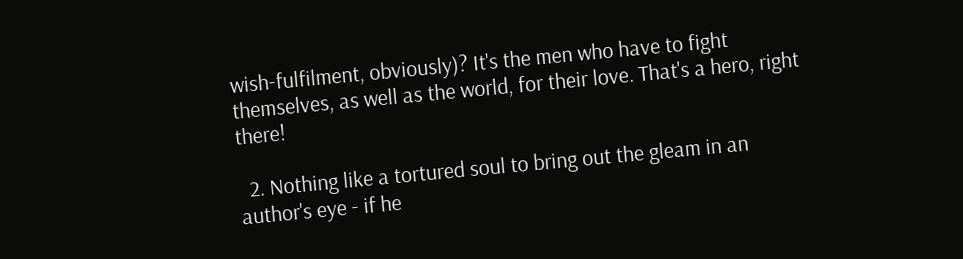wish-fulfilment, obviously)? It's the men who have to fight themselves, as well as the world, for their love. That's a hero, right there!

  2. Nothing like a tortured soul to bring out the gleam in an author's eye - if he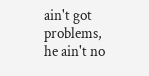ain't got problems, he ain't no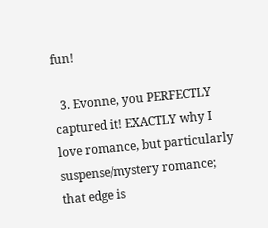fun!

  3. Evonne, you PERFECTLY captured it! EXACTLY why I love romance, but particularly suspense/mystery romance; that edge is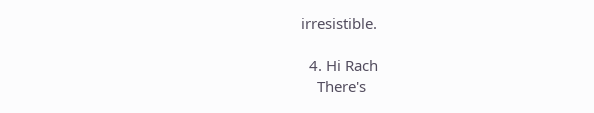irresistible.

  4. Hi Rach
    There's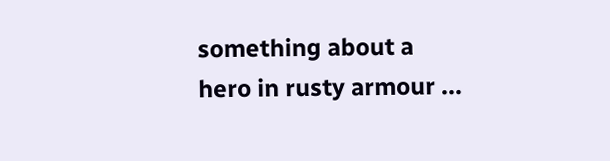something about a hero in rusty armour ...